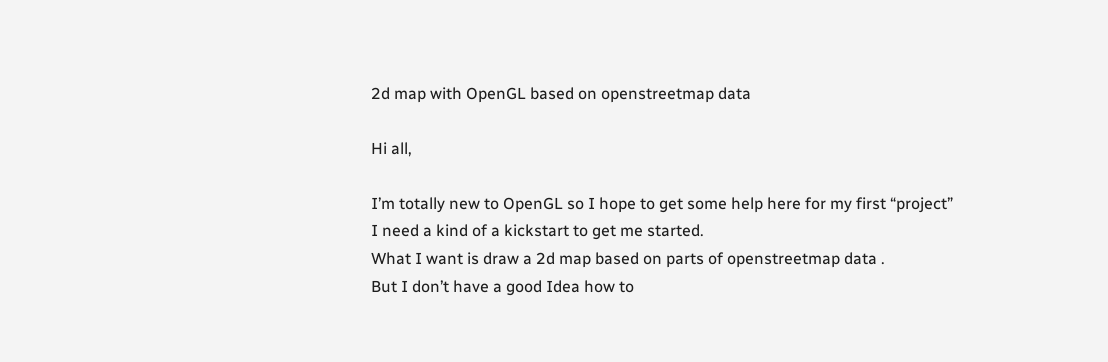2d map with OpenGL based on openstreetmap data

Hi all,

I’m totally new to OpenGL so I hope to get some help here for my first “project”
I need a kind of a kickstart to get me started.
What I want is draw a 2d map based on parts of openstreetmap data .
But I don’t have a good Idea how to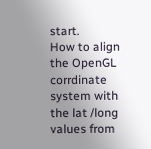start.
How to align the OpenGL corrdinate system with the lat /long values from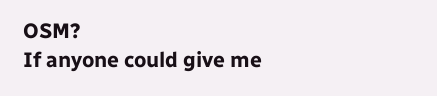OSM?
If anyone could give me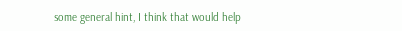some general hint, I think that would help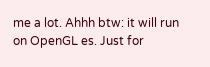me a lot. Ahhh btw: it will run on OpenGL es. Just for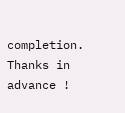completion.
Thanks in advance !